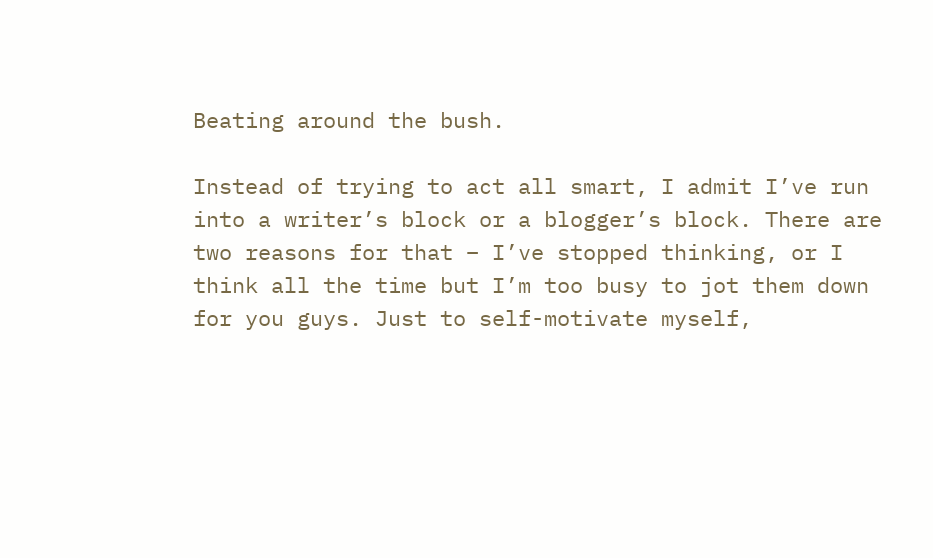Beating around the bush.

Instead of trying to act all smart, I admit I’ve run into a writer’s block or a blogger’s block. There are two reasons for that – I’ve stopped thinking, or I think all the time but I’m too busy to jot them down for you guys. Just to self-motivate myself,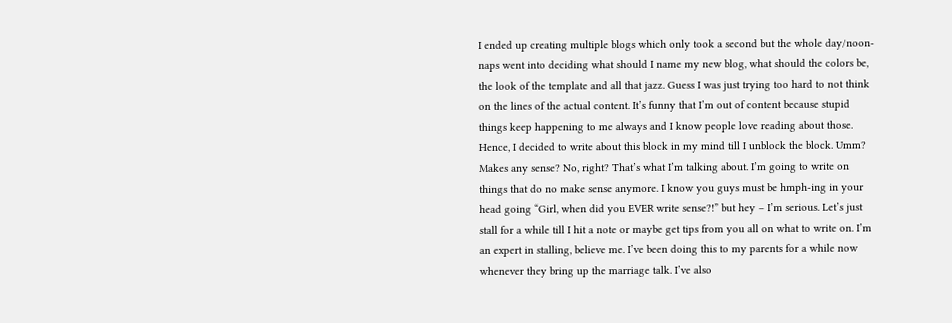I ended up creating multiple blogs which only took a second but the whole day/noon-naps went into deciding what should I name my new blog, what should the colors be, the look of the template and all that jazz. Guess I was just trying too hard to not think on the lines of the actual content. It’s funny that I’m out of content because stupid things keep happening to me always and I know people love reading about those.
Hence, I decided to write about this block in my mind till I unblock the block. Umm? Makes any sense? No, right? That’s what I’m talking about. I’m going to write on things that do no make sense anymore. I know you guys must be hmph-ing in your head going “Girl, when did you EVER write sense?!” but hey – I’m serious. Let’s just stall for a while till I hit a note or maybe get tips from you all on what to write on. I’m an expert in stalling, believe me. I’ve been doing this to my parents for a while now whenever they bring up the marriage talk. I’ve also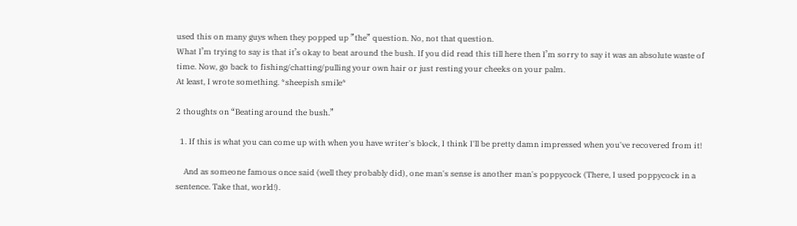used this on many guys when they popped up ”the” question. No, not that question.
What I’m trying to say is that it’s okay to beat around the bush. If you did read this till here then I’m sorry to say it was an absolute waste of time. Now, go back to fishing/chatting/pulling your own hair or just resting your cheeks on your palm.
At least, I wrote something. *sheepish smile*

2 thoughts on “Beating around the bush.”

  1. If this is what you can come up with when you have writer's block, I think I'll be pretty damn impressed when you've recovered from it!

    And as someone famous once said (well they probably did), one man's sense is another man's poppycock (There, I used poppycock in a sentence. Take that, world!).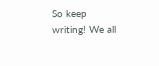So keep writing! We all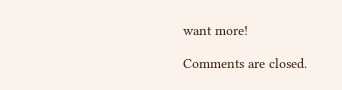want more!

Comments are closed.